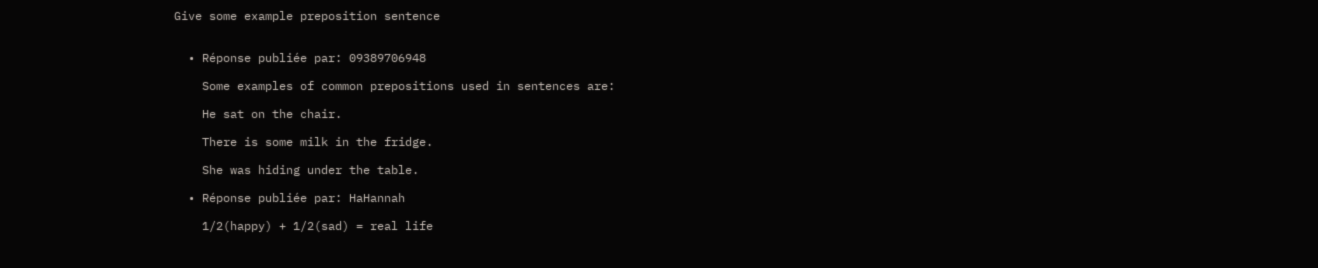Give some example preposition sentence


  • Réponse publiée par: 09389706948

    Some examples of common prepositions used in sentences are:

    He sat on the chair.

    There is some milk in the fridge.

    She was hiding under the table.

  • Réponse publiée par: HaHannah

    1/2(happy) + 1/2(sad) = real life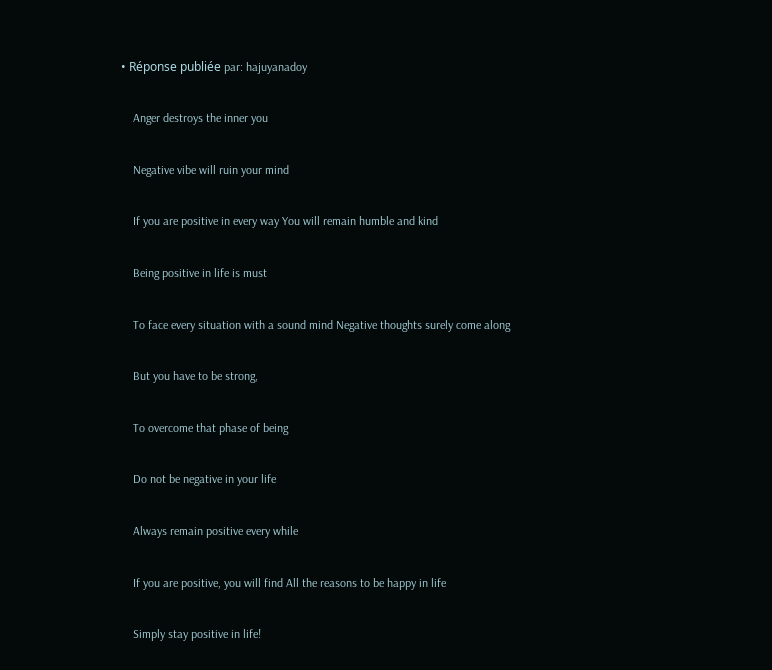• Réponse publiée par: hajuyanadoy

    Anger destroys the inner you

    Negative vibe will ruin your mind

    If you are positive in every way You will remain humble and kind

    Being positive in life is must

    To face every situation with a sound mind Negative thoughts surely come along

    But you have to be strong,

    To overcome that phase of being

    Do not be negative in your life

    Always remain positive every while

    If you are positive, you will find All the reasons to be happy in life

    Simply stay positive in life!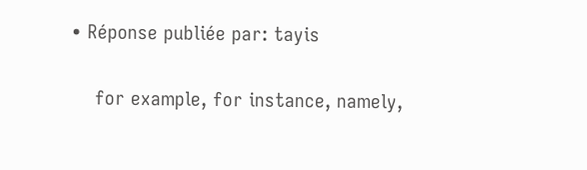• Réponse publiée par: tayis

    for example, for instance, namely,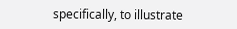specifically, to illustrate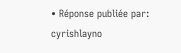• Réponse publiée par: cyrishlayno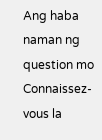Ang haba naman ng question mo
Connaissez-vous la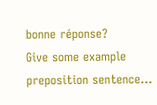bonne réponse?
Give some example preposition sentence...